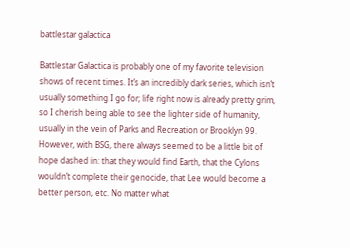battlestar galactica

Battlestar Galactica is probably one of my favorite television shows of recent times. It’s an incredibly dark series, which isn’t usually something I go for; life right now is already pretty grim, so I cherish being able to see the lighter side of humanity, usually in the vein of Parks and Recreation or Brooklyn 99. However, with BSG, there always seemed to be a little bit of hope dashed in: that they would find Earth, that the Cylons wouldn’t complete their genocide, that Lee would become a better person, etc. No matter what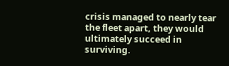crisis managed to nearly tear the fleet apart, they would ultimately succeed in surviving.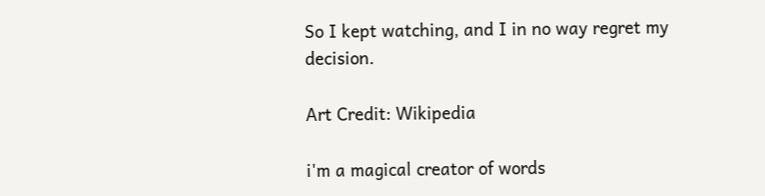So I kept watching, and I in no way regret my decision.

Art Credit: Wikipedia

i'm a magical creator of words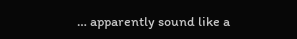… apparently sound like a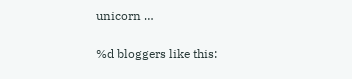unicorn …

%d bloggers like this: